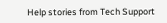Help stories from Tech Support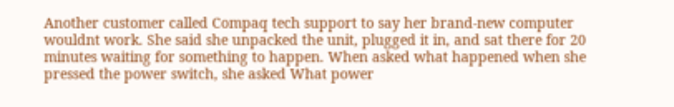Another customer called Compaq tech support to say her brand-new computer wouldnt work. She said she unpacked the unit, plugged it in, and sat there for 20 minutes waiting for something to happen. When asked what happened when she pressed the power switch, she asked What power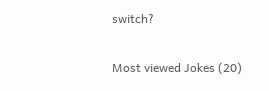switch?

Most viewed Jokes (20)